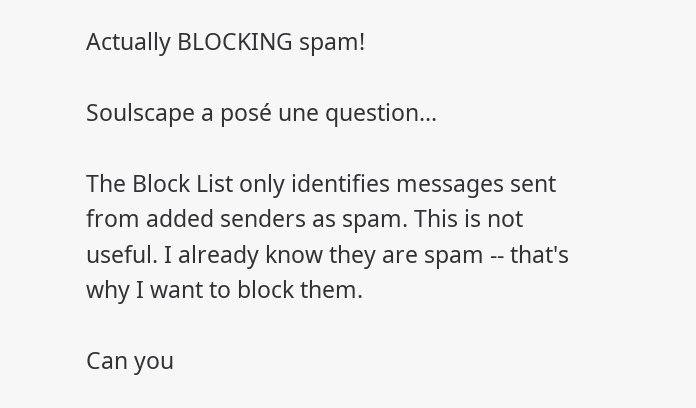Actually BLOCKING spam!

Soulscape a posé une question...

The Block List only identifies messages sent from added senders as spam. This is not useful. I already know they are spam -- that's why I want to block them.

Can you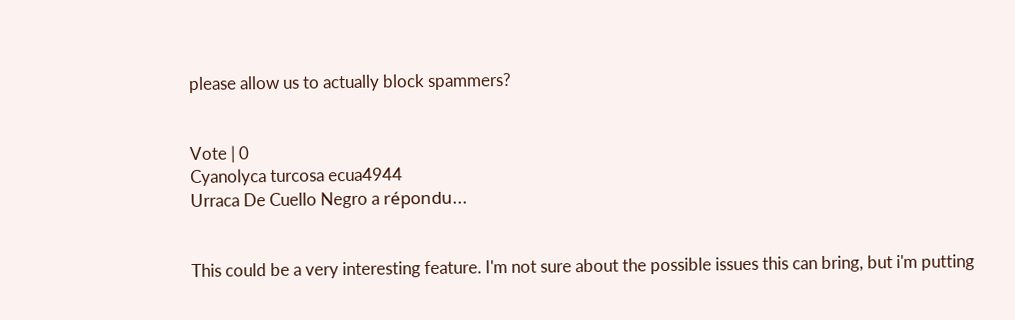please allow us to actually block spammers?


Vote | 0
Cyanolyca turcosa ecua4944
Urraca De Cuello Negro a répondu...


This could be a very interesting feature. I'm not sure about the possible issues this can bring, but i'm putting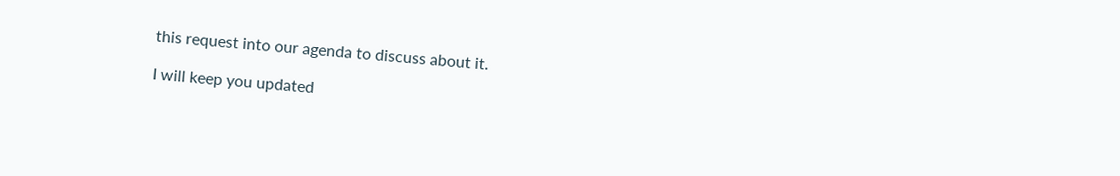this request into our agenda to discuss about it.

I will keep you updated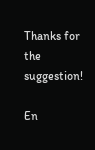Thanks for the suggestion!

En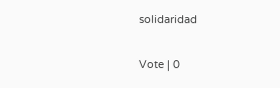solidaridad

Vote | 0